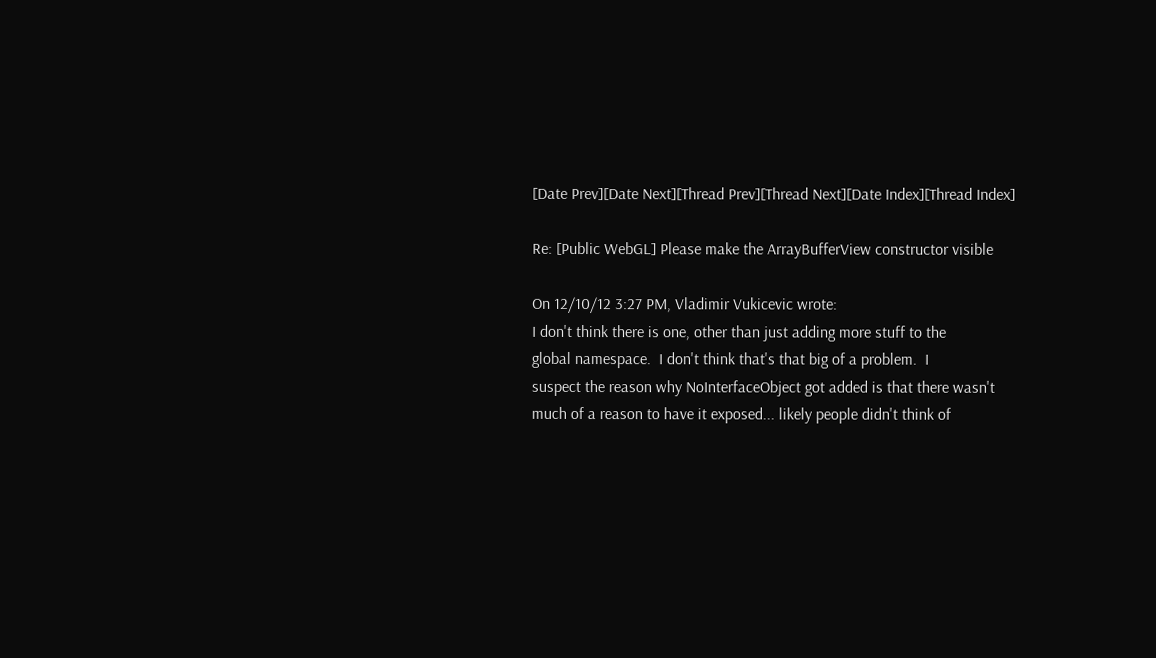[Date Prev][Date Next][Thread Prev][Thread Next][Date Index][Thread Index]

Re: [Public WebGL] Please make the ArrayBufferView constructor visible

On 12/10/12 3:27 PM, Vladimir Vukicevic wrote:
I don't think there is one, other than just adding more stuff to the
global namespace.  I don't think that's that big of a problem.  I
suspect the reason why NoInterfaceObject got added is that there wasn't
much of a reason to have it exposed... likely people didn't think of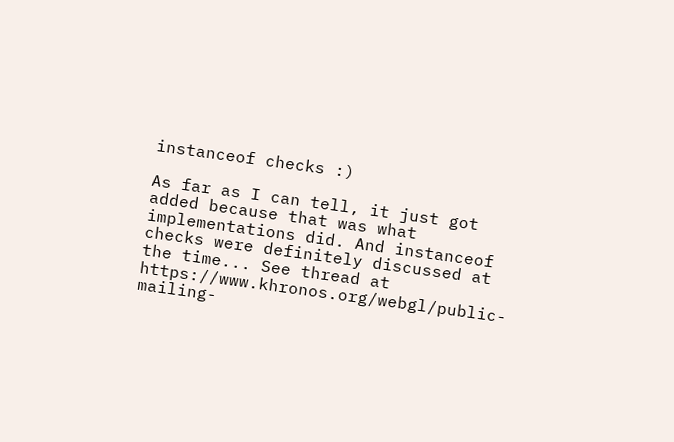instanceof checks :)

As far as I can tell, it just got added because that was what implementations did. And instanceof checks were definitely discussed at the time... See thread at https://www.khronos.org/webgl/public-mailing-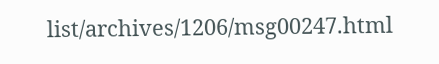list/archives/1206/msg00247.html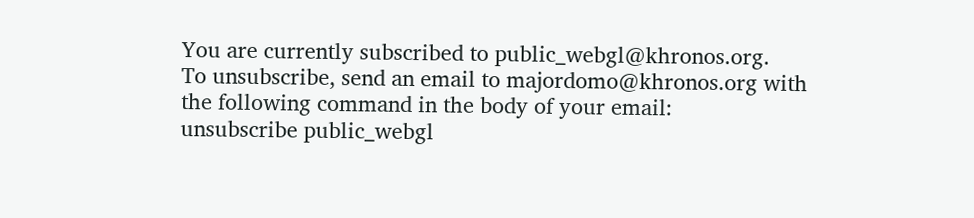You are currently subscribed to public_webgl@khronos.org.
To unsubscribe, send an email to majordomo@khronos.org with
the following command in the body of your email:
unsubscribe public_webgl